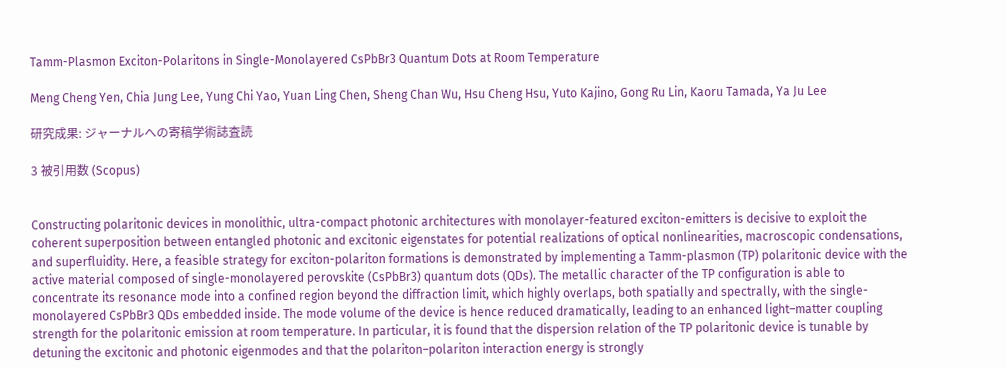Tamm-Plasmon Exciton-Polaritons in Single-Monolayered CsPbBr3 Quantum Dots at Room Temperature

Meng Cheng Yen, Chia Jung Lee, Yung Chi Yao, Yuan Ling Chen, Sheng Chan Wu, Hsu Cheng Hsu, Yuto Kajino, Gong Ru Lin, Kaoru Tamada, Ya Ju Lee

研究成果: ジャーナルへの寄稿学術誌査読

3 被引用数 (Scopus)


Constructing polaritonic devices in monolithic, ultra-compact photonic architectures with monolayer-featured exciton-emitters is decisive to exploit the coherent superposition between entangled photonic and excitonic eigenstates for potential realizations of optical nonlinearities, macroscopic condensations, and superfluidity. Here, a feasible strategy for exciton-polariton formations is demonstrated by implementing a Tamm-plasmon (TP) polaritonic device with the active material composed of single-monolayered perovskite (CsPbBr3) quantum dots (QDs). The metallic character of the TP configuration is able to concentrate its resonance mode into a confined region beyond the diffraction limit, which highly overlaps, both spatially and spectrally, with the single-monolayered CsPbBr3 QDs embedded inside. The mode volume of the device is hence reduced dramatically, leading to an enhanced light–matter coupling strength for the polaritonic emission at room temperature. In particular, it is found that the dispersion relation of the TP polaritonic device is tunable by detuning the excitonic and photonic eigenmodes and that the polariton–polariton interaction energy is strongly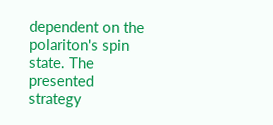dependent on the polariton's spin state. The presented strategy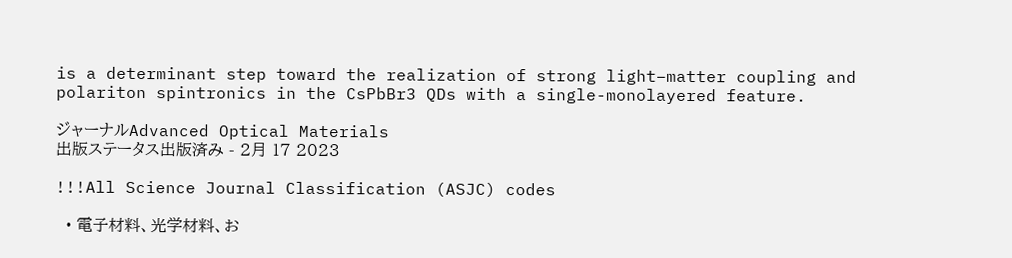is a determinant step toward the realization of strong light–matter coupling and polariton spintronics in the CsPbBr3 QDs with a single-monolayered feature.

ジャーナルAdvanced Optical Materials
出版ステータス出版済み - 2月 17 2023

!!!All Science Journal Classification (ASJC) codes

  • 電子材料、光学材料、お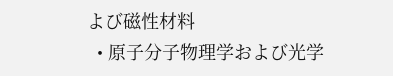よび磁性材料
  • 原子分子物理学および光学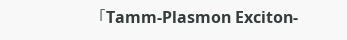「Tamm-Plasmon Exciton-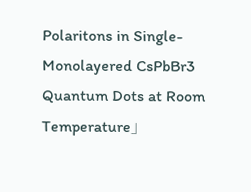Polaritons in Single-Monolayered CsPbBr3 Quantum Dots at Room Temperature」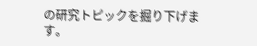の研究トピックを掘り下げます。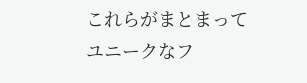これらがまとまってユニークなフ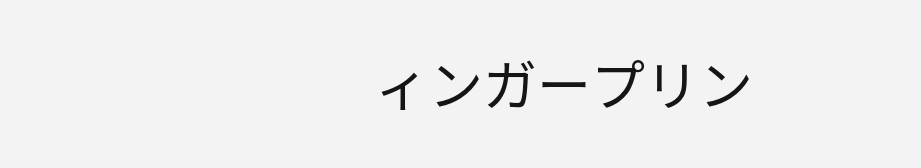ィンガープリン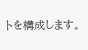トを構成します。